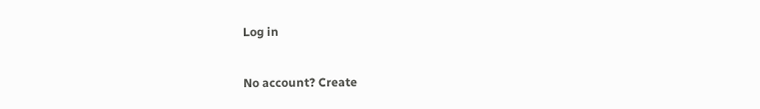Log in

No account? Create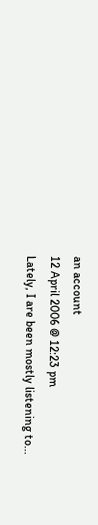an account
12 April 2006 @ 12:23 pm
Lately, I are been mostly listening to...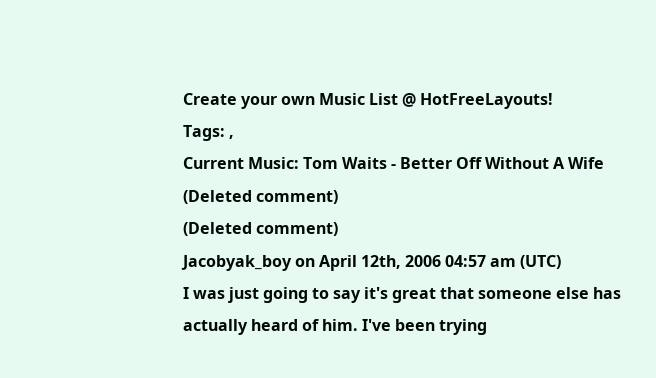Create your own Music List @ HotFreeLayouts!
Tags: ,
Current Music: Tom Waits - Better Off Without A Wife
(Deleted comment)
(Deleted comment)
Jacobyak_boy on April 12th, 2006 04:57 am (UTC)
I was just going to say it's great that someone else has actually heard of him. I've been trying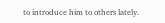to introduce him to others lately.